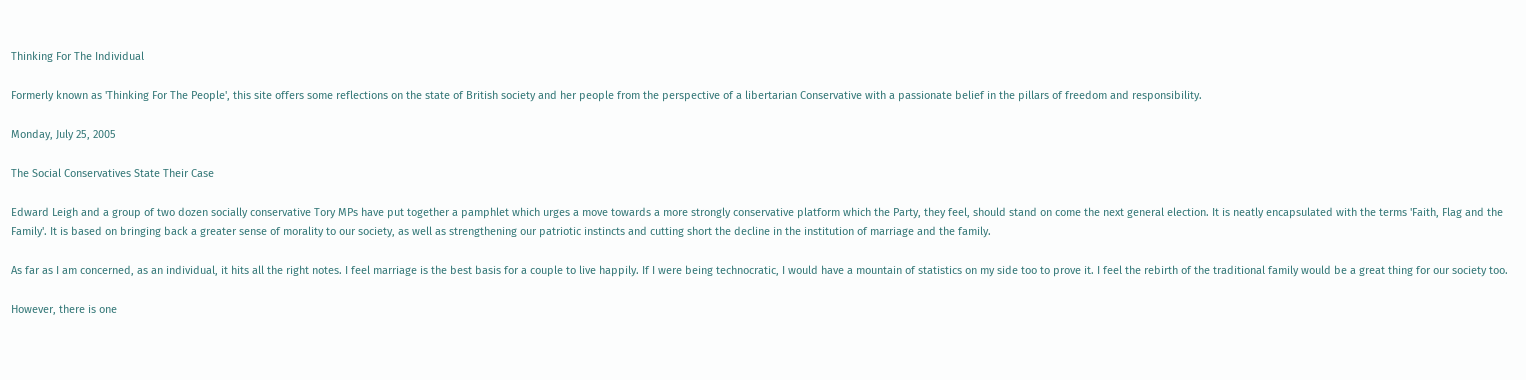Thinking For The Individual

Formerly known as 'Thinking For The People', this site offers some reflections on the state of British society and her people from the perspective of a libertarian Conservative with a passionate belief in the pillars of freedom and responsibility.

Monday, July 25, 2005

The Social Conservatives State Their Case

Edward Leigh and a group of two dozen socially conservative Tory MPs have put together a pamphlet which urges a move towards a more strongly conservative platform which the Party, they feel, should stand on come the next general election. It is neatly encapsulated with the terms 'Faith, Flag and the Family'. It is based on bringing back a greater sense of morality to our society, as well as strengthening our patriotic instincts and cutting short the decline in the institution of marriage and the family.

As far as I am concerned, as an individual, it hits all the right notes. I feel marriage is the best basis for a couple to live happily. If I were being technocratic, I would have a mountain of statistics on my side too to prove it. I feel the rebirth of the traditional family would be a great thing for our society too.

However, there is one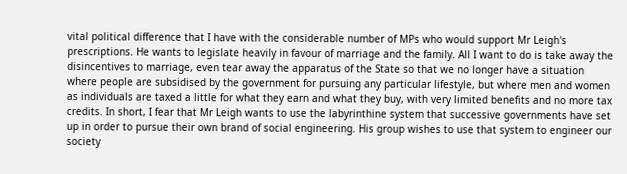vital political difference that I have with the considerable number of MPs who would support Mr Leigh's prescriptions. He wants to legislate heavily in favour of marriage and the family. All I want to do is take away the disincentives to marriage, even tear away the apparatus of the State so that we no longer have a situation where people are subsidised by the government for pursuing any particular lifestyle, but where men and women as individuals are taxed a little for what they earn and what they buy, with very limited benefits and no more tax credits. In short, I fear that Mr Leigh wants to use the labyrinthine system that successive governments have set up in order to pursue their own brand of social engineering. His group wishes to use that system to engineer our society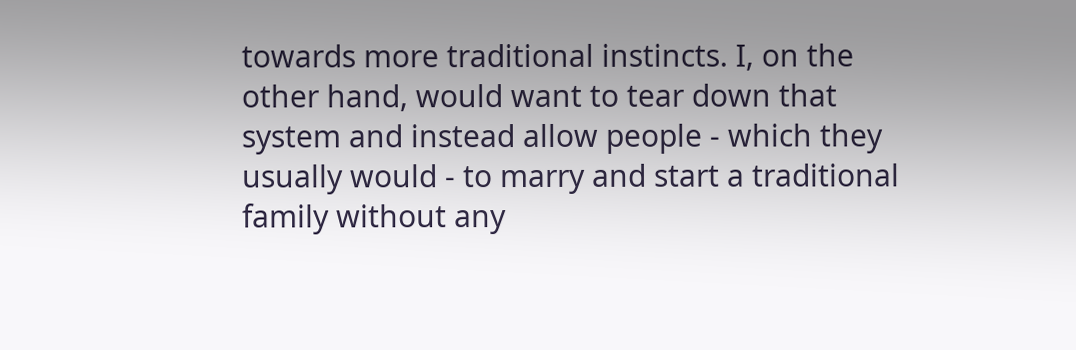towards more traditional instincts. I, on the other hand, would want to tear down that system and instead allow people - which they usually would - to marry and start a traditional family without any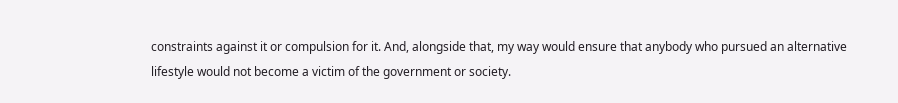constraints against it or compulsion for it. And, alongside that, my way would ensure that anybody who pursued an alternative lifestyle would not become a victim of the government or society.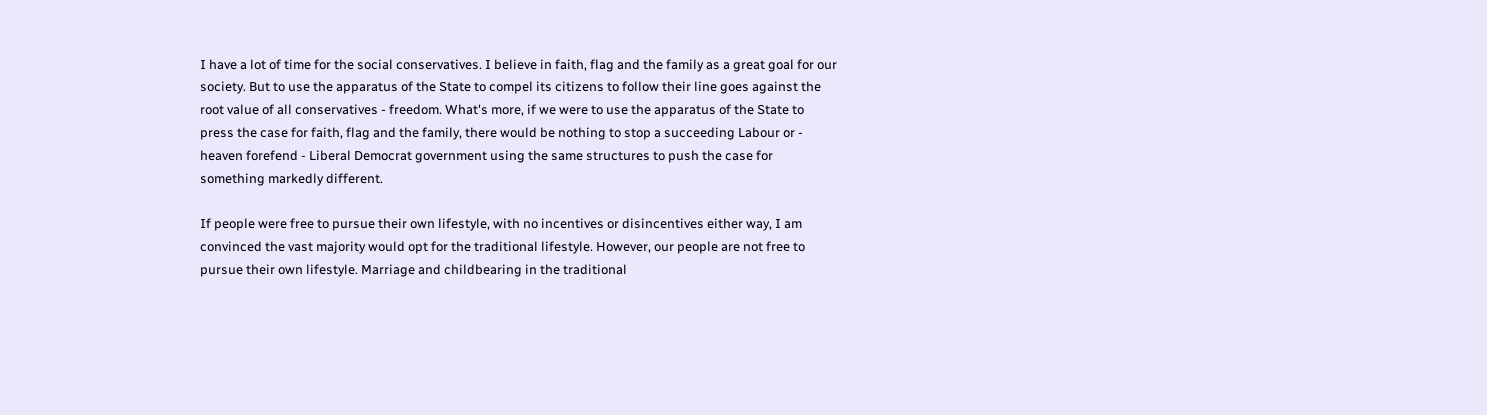I have a lot of time for the social conservatives. I believe in faith, flag and the family as a great goal for our society. But to use the apparatus of the State to compel its citizens to follow their line goes against the root value of all conservatives - freedom. What's more, if we were to use the apparatus of the State to press the case for faith, flag and the family, there would be nothing to stop a succeeding Labour or - heaven forefend - Liberal Democrat government using the same structures to push the case for something markedly different.

If people were free to pursue their own lifestyle, with no incentives or disincentives either way, I am convinced the vast majority would opt for the traditional lifestyle. However, our people are not free to pursue their own lifestyle. Marriage and childbearing in the traditional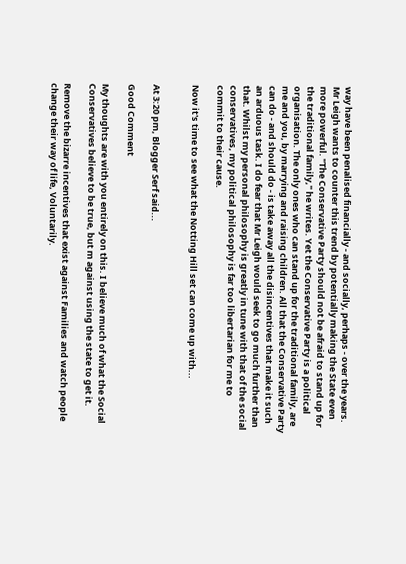way have been penalised financially - and socially, perhaps - over the years. Mr Leigh wants to counter this trend by potentially making the State even more powerful. "The Conservative Party should not be afraid to stand up for the traditional family," he writes. Yet the Conservative Party is a political organisation. The only ones who can stand up for the traditional family, are me and you, by marrying and raising children. All that the Conservative Party can do - and should do - is take away all the disincentives that make it such an arduous task. I do fear that Mr Leigh would seek to go much further than that. Whilst my personal philosophy is greatly in tune with that of the social conservatives, my political philosophy is far too libertarian for me to commit to their cause.

Now it's time to see what the Notting Hill set can come up with...


At 3:20 pm, Blogger Serf said...

Good Comment

My thoughts are with you entirely on this. I believe much of what the Social Conservatives believe to be true, but m against using the state to get it.

Remove the bizarre incentives that exist against Families and watch people change their way of life, Voluntarily.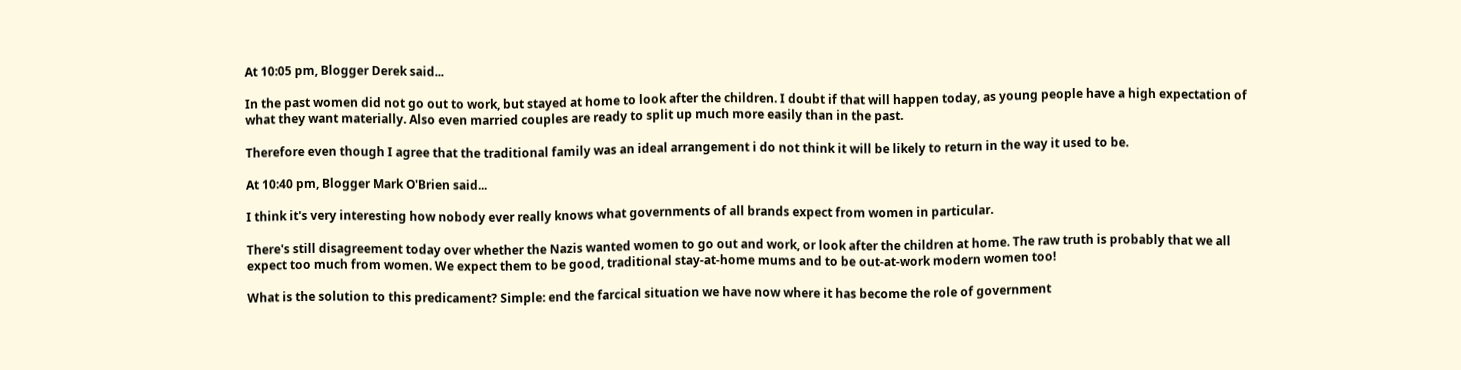At 10:05 pm, Blogger Derek said...

In the past women did not go out to work, but stayed at home to look after the children. I doubt if that will happen today, as young people have a high expectation of what they want materially. Also even married couples are ready to split up much more easily than in the past.

Therefore even though I agree that the traditional family was an ideal arrangement i do not think it will be likely to return in the way it used to be.

At 10:40 pm, Blogger Mark O'Brien said...

I think it's very interesting how nobody ever really knows what governments of all brands expect from women in particular.

There's still disagreement today over whether the Nazis wanted women to go out and work, or look after the children at home. The raw truth is probably that we all expect too much from women. We expect them to be good, traditional stay-at-home mums and to be out-at-work modern women too!

What is the solution to this predicament? Simple: end the farcical situation we have now where it has become the role of government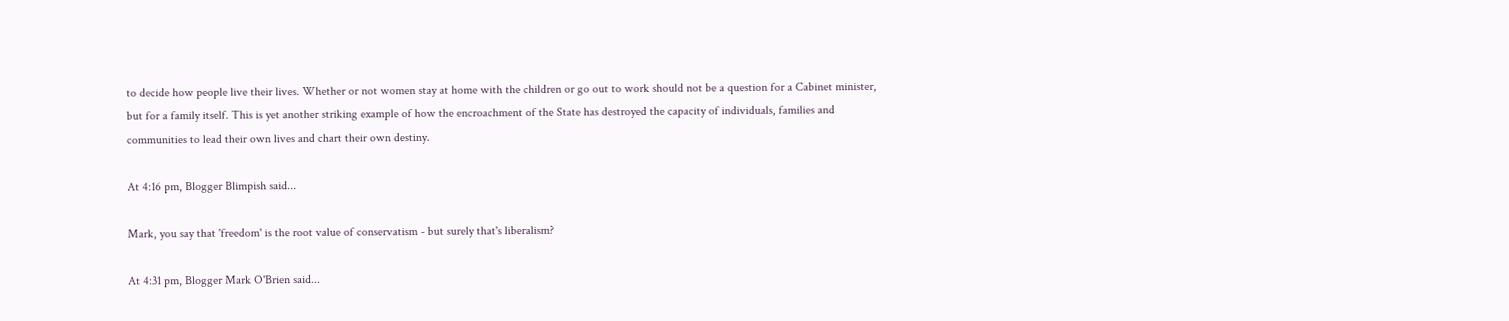to decide how people live their lives. Whether or not women stay at home with the children or go out to work should not be a question for a Cabinet minister, but for a family itself. This is yet another striking example of how the encroachment of the State has destroyed the capacity of individuals, families and communities to lead their own lives and chart their own destiny.

At 4:16 pm, Blogger Blimpish said...

Mark, you say that 'freedom' is the root value of conservatism - but surely that's liberalism?

At 4:31 pm, Blogger Mark O'Brien said...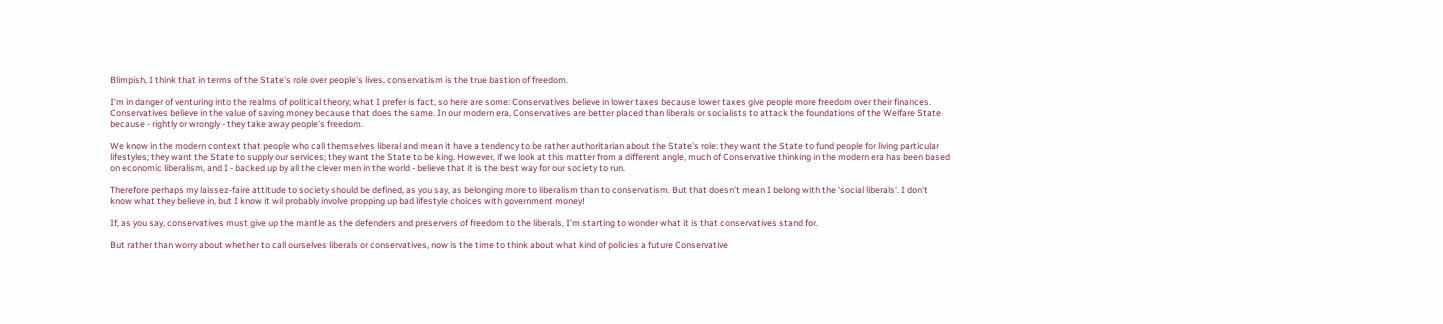Blimpish, I think that in terms of the State's role over people's lives, conservatism is the true bastion of freedom.

I'm in danger of venturing into the realms of political theory; what I prefer is fact, so here are some: Conservatives believe in lower taxes because lower taxes give people more freedom over their finances. Conservatives believe in the value of saving money because that does the same. In our modern era, Conservatives are better placed than liberals or socialists to attack the foundations of the Welfare State because - rightly or wrongly - they take away people's freedom.

We know in the modern context that people who call themselves liberal and mean it have a tendency to be rather authoritarian about the State's role: they want the State to fund people for living particular lifestyles; they want the State to supply our services; they want the State to be king. However, if we look at this matter from a different angle, much of Conservative thinking in the modern era has been based on economic liberalism, and I - backed up by all the clever men in the world - believe that it is the best way for our society to run.

Therefore perhaps my laissez-faire attitude to society should be defined, as you say, as belonging more to liberalism than to conservatism. But that doesn't mean I belong with the 'social liberals'. I don't know what they believe in, but I know it wil probably involve propping up bad lifestyle choices with government money!

If, as you say, conservatives must give up the mantle as the defenders and preservers of freedom to the liberals, I'm starting to wonder what it is that conservatives stand for.

But rather than worry about whether to call ourselves liberals or conservatives, now is the time to think about what kind of policies a future Conservative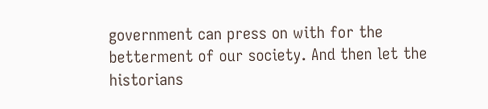government can press on with for the betterment of our society. And then let the historians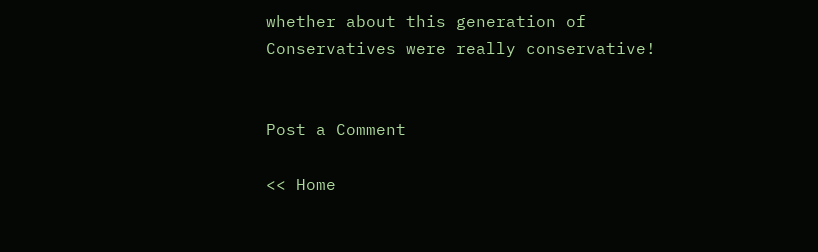whether about this generation of Conservatives were really conservative!


Post a Comment

<< Home